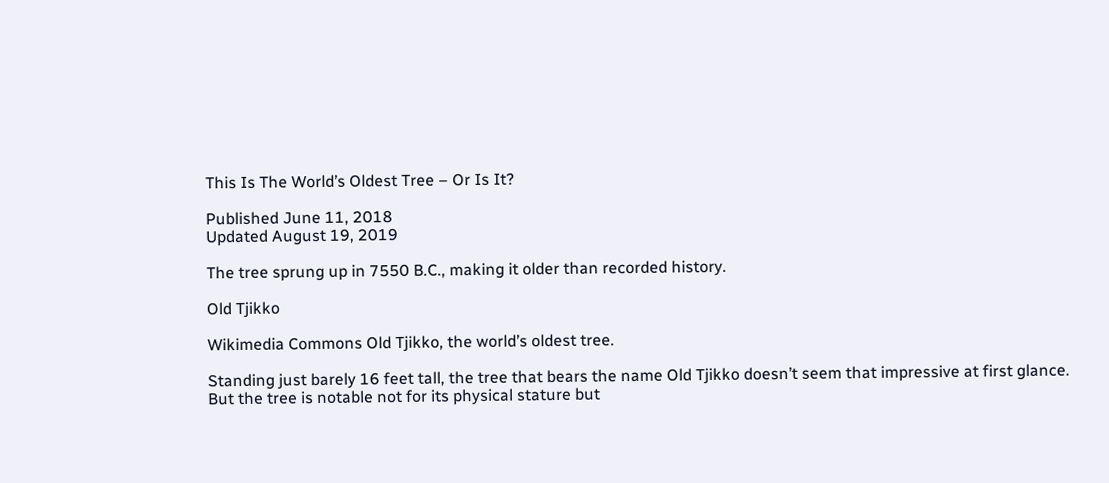This Is The World’s Oldest Tree – Or Is It?

Published June 11, 2018
Updated August 19, 2019

The tree sprung up in 7550 B.C., making it older than recorded history.

Old Tjikko

Wikimedia Commons Old Tjikko, the world’s oldest tree.

Standing just barely 16 feet tall, the tree that bears the name Old Tjikko doesn’t seem that impressive at first glance. But the tree is notable not for its physical stature but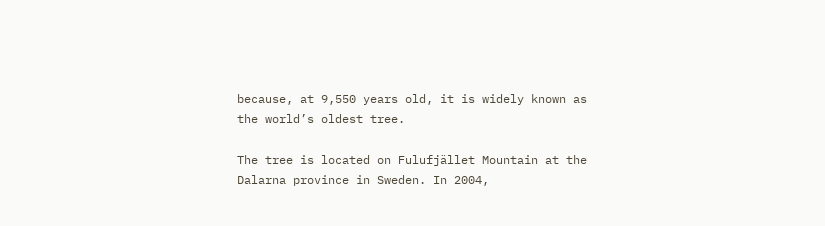because, at 9,550 years old, it is widely known as the world’s oldest tree.

The tree is located on Fulufjället Mountain at the Dalarna province in Sweden. In 2004,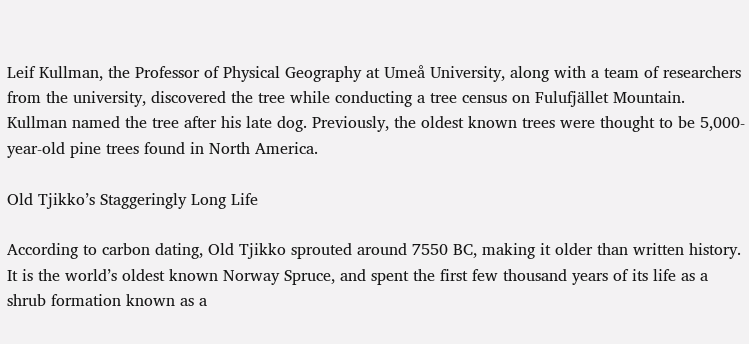Leif Kullman, the Professor of Physical Geography at Umeå University, along with a team of researchers from the university, discovered the tree while conducting a tree census on Fulufjället Mountain. Kullman named the tree after his late dog. Previously, the oldest known trees were thought to be 5,000-year-old pine trees found in North America.

Old Tjikko’s Staggeringly Long Life

According to carbon dating, Old Tjikko sprouted around 7550 BC, making it older than written history. It is the world’s oldest known Norway Spruce, and spent the first few thousand years of its life as a shrub formation known as a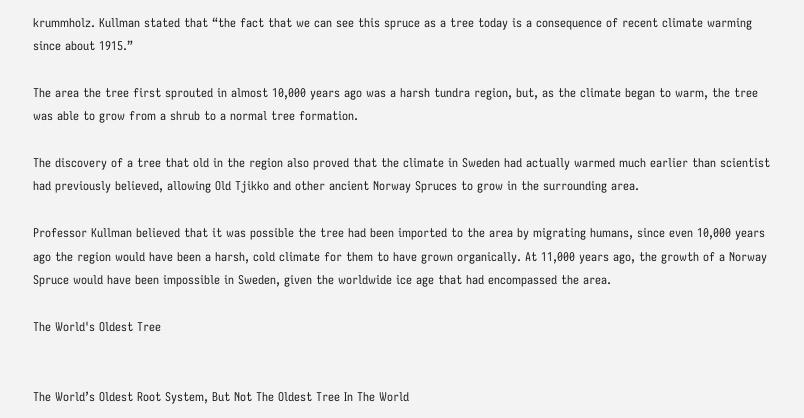krummholz. Kullman stated that “the fact that we can see this spruce as a tree today is a consequence of recent climate warming since about 1915.”

The area the tree first sprouted in almost 10,000 years ago was a harsh tundra region, but, as the climate began to warm, the tree was able to grow from a shrub to a normal tree formation.

The discovery of a tree that old in the region also proved that the climate in Sweden had actually warmed much earlier than scientist had previously believed, allowing Old Tjikko and other ancient Norway Spruces to grow in the surrounding area.

Professor Kullman believed that it was possible the tree had been imported to the area by migrating humans, since even 10,000 years ago the region would have been a harsh, cold climate for them to have grown organically. At 11,000 years ago, the growth of a Norway Spruce would have been impossible in Sweden, given the worldwide ice age that had encompassed the area.

The World's Oldest Tree


The World’s Oldest Root System, But Not The Oldest Tree In The World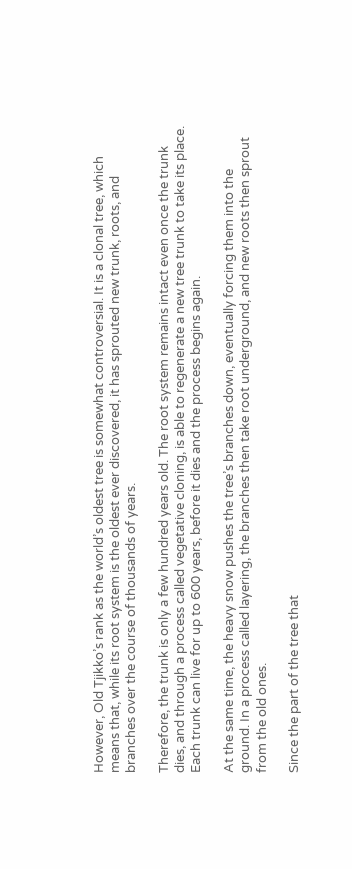However, Old Tjikko’s rank as the world’s oldest tree is somewhat controversial. It is a clonal tree, which means that, while its root system is the oldest ever discovered, it has sprouted new trunk, roots, and branches over the course of thousands of years.

Therefore, the trunk is only a few hundred years old. The root system remains intact even once the trunk dies, and through a process called vegetative cloning, is able to regenerate a new tree trunk to take its place. Each trunk can live for up to 600 years, before it dies and the process begins again.

At the same time, the heavy snow pushes the tree’s branches down, eventually forcing them into the ground. In a process called layering, the branches then take root underground, and new roots then sprout from the old ones.

Since the part of the tree that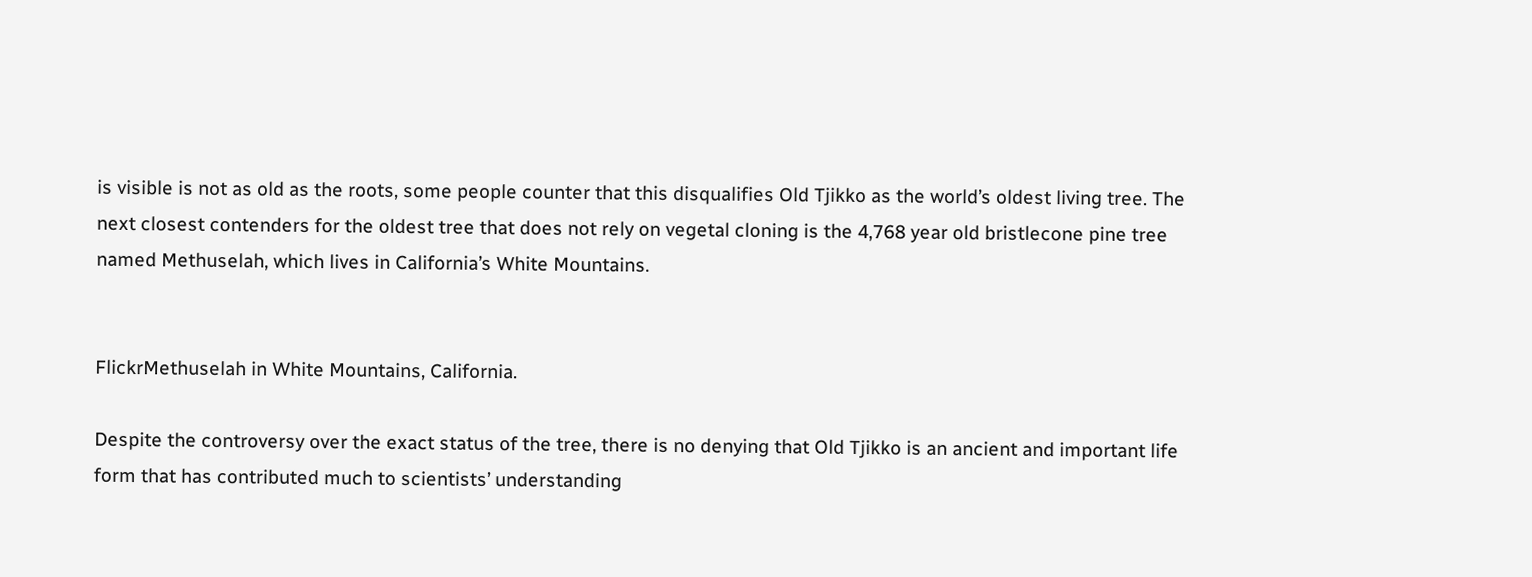is visible is not as old as the roots, some people counter that this disqualifies Old Tjikko as the world’s oldest living tree. The next closest contenders for the oldest tree that does not rely on vegetal cloning is the 4,768 year old bristlecone pine tree named Methuselah, which lives in California’s White Mountains.


FlickrMethuselah in White Mountains, California.

Despite the controversy over the exact status of the tree, there is no denying that Old Tjikko is an ancient and important life form that has contributed much to scientists’ understanding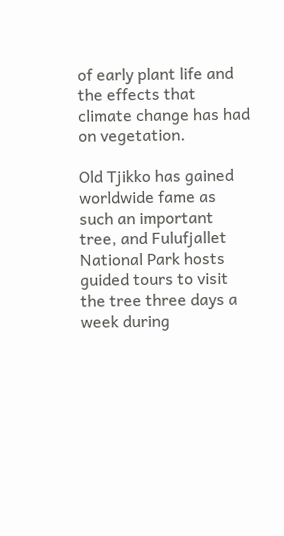of early plant life and the effects that climate change has had on vegetation.

Old Tjikko has gained worldwide fame as such an important tree, and Fulufjallet National Park hosts guided tours to visit the tree three days a week during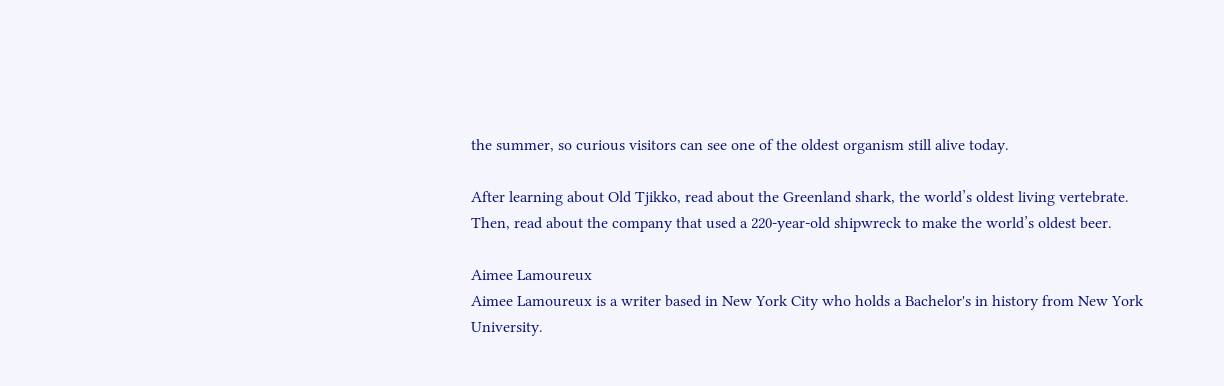the summer, so curious visitors can see one of the oldest organism still alive today.

After learning about Old Tjikko, read about the Greenland shark, the world’s oldest living vertebrate. Then, read about the company that used a 220-year-old shipwreck to make the world’s oldest beer.

Aimee Lamoureux
Aimee Lamoureux is a writer based in New York City who holds a Bachelor's in history from New York University.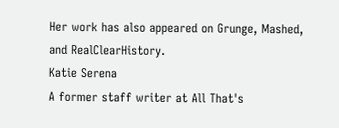Her work has also appeared on Grunge, Mashed, and RealClearHistory.
Katie Serena
A former staff writer at All That's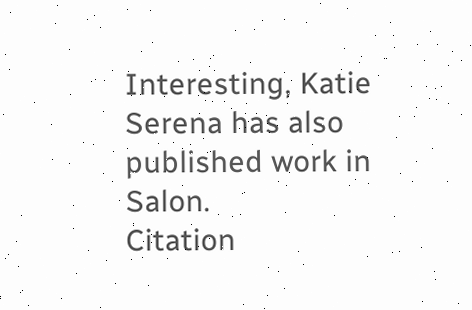Interesting, Katie Serena has also published work in Salon.
Citation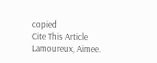copied
Cite This Article
Lamoureux, Aimee.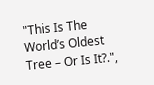"This Is The World’s Oldest Tree – Or Is It?.",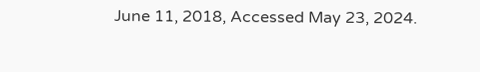June 11, 2018, Accessed May 23, 2024.